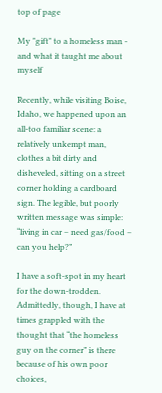top of page

My "gift" to a homeless man - and what it taught me about myself

Recently, while visiting Boise, Idaho, we happened upon an all-too familiar scene: a relatively unkempt man, clothes a bit dirty and disheveled, sitting on a street corner holding a cardboard sign. The legible, but poorly written message was simple: “living in car – need gas/food – can you help?”

I have a soft-spot in my heart for the down-trodden. Admittedly, though, I have at times grappled with the thought that “the homeless guy on the corner” is there because of his own poor choices,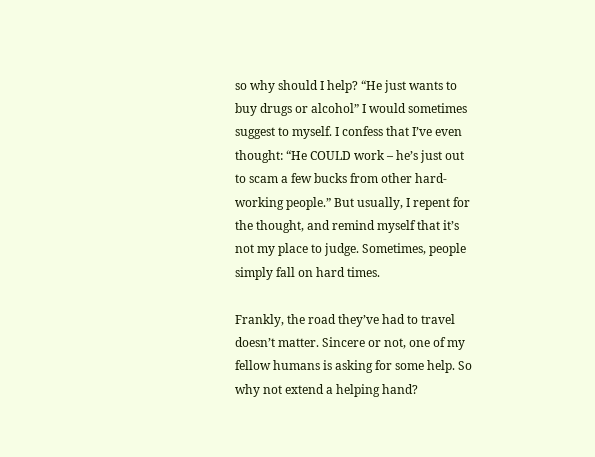so why should I help? “He just wants to buy drugs or alcohol” I would sometimes suggest to myself. I confess that I’ve even thought: “He COULD work – he’s just out to scam a few bucks from other hard-working people.” But usually, I repent for the thought, and remind myself that it’s not my place to judge. Sometimes, people simply fall on hard times.

Frankly, the road they’ve had to travel doesn’t matter. Sincere or not, one of my fellow humans is asking for some help. So why not extend a helping hand?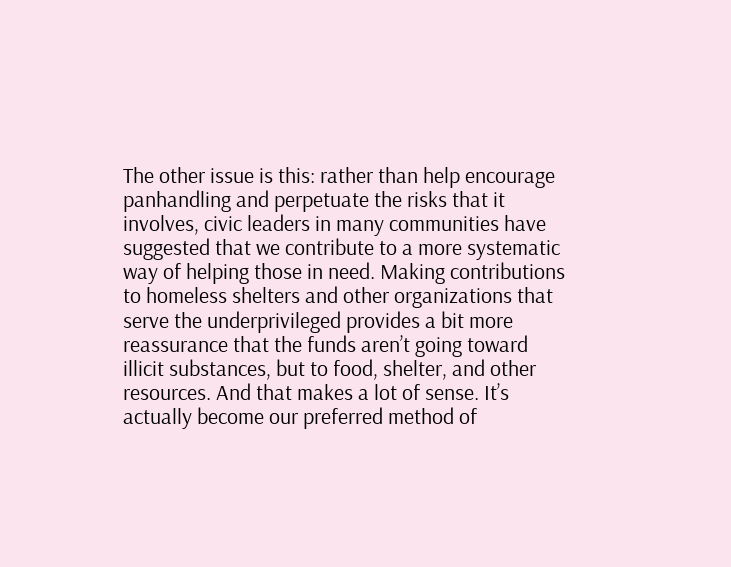The other issue is this: rather than help encourage panhandling and perpetuate the risks that it involves, civic leaders in many communities have suggested that we contribute to a more systematic way of helping those in need. Making contributions to homeless shelters and other organizations that serve the underprivileged provides a bit more reassurance that the funds aren’t going toward illicit substances, but to food, shelter, and other resources. And that makes a lot of sense. It’s actually become our preferred method of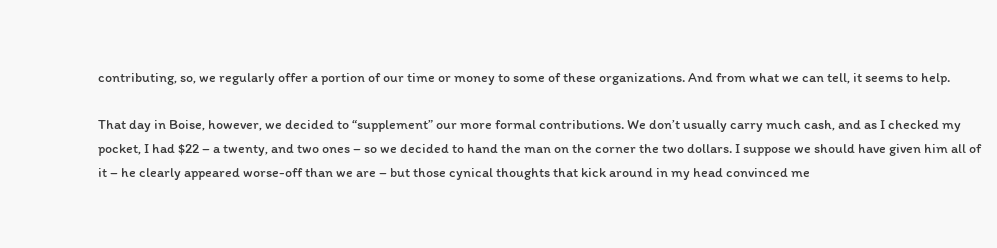contributing, so, we regularly offer a portion of our time or money to some of these organizations. And from what we can tell, it seems to help.

That day in Boise, however, we decided to “supplement” our more formal contributions. We don’t usually carry much cash, and as I checked my pocket, I had $22 – a twenty, and two ones – so we decided to hand the man on the corner the two dollars. I suppose we should have given him all of it – he clearly appeared worse-off than we are – but those cynical thoughts that kick around in my head convinced me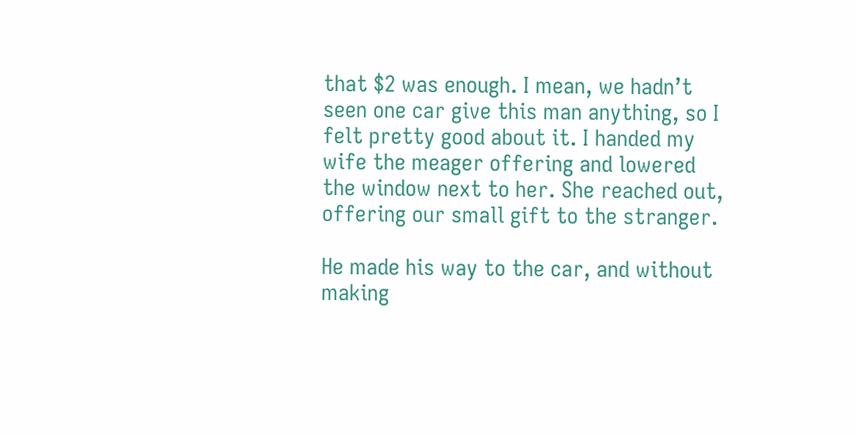that $2 was enough. I mean, we hadn’t seen one car give this man anything, so I felt pretty good about it. I handed my wife the meager offering and lowered the window next to her. She reached out, offering our small gift to the stranger.

He made his way to the car, and without making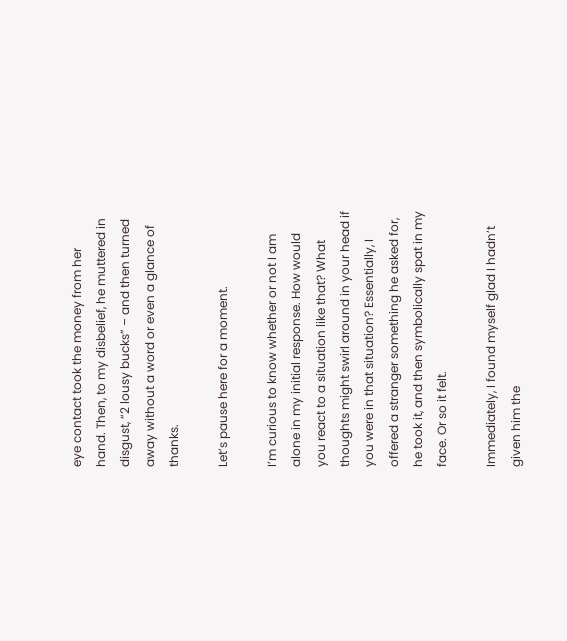eye contact took the money from her hand. Then, to my disbelief, he muttered in disgust, “2 lousy bucks” – and then turned away without a word or even a glance of thanks.

Let’s pause here for a moment.

I’m curious to know whether or not I am alone in my initial response. How would you react to a situation like that? What thoughts might swirl around in your head if you were in that situation? Essentially, I offered a stranger something he asked for, he took it, and then symbolically spat in my face. Or so it felt.

Immediately, I found myself glad I hadn’t given him the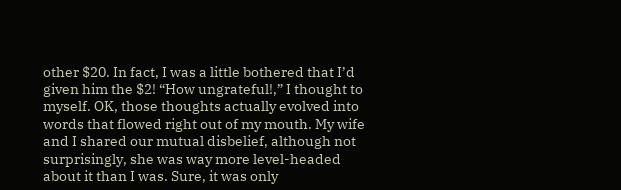other $20. In fact, I was a little bothered that I’d given him the $2! “How ungrateful!,” I thought to myself. OK, those thoughts actually evolved into words that flowed right out of my mouth. My wife and I shared our mutual disbelief, although not surprisingly, she was way more level-headed about it than I was. Sure, it was only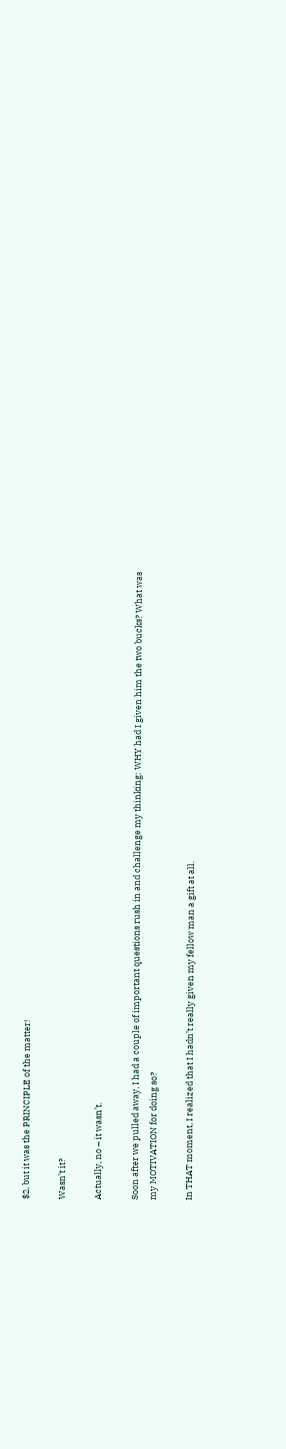$2, but it was the PRINCIPLE of the matter!

Wasn’t it?

Actually, no – it wasn’t.

Soon after we pulled away, I had a couple of important questions rush in and challenge my thinking: WHY had I given him the two bucks? What was my MOTIVATION for doing so?

In THAT moment, I realized that I hadn’t really given my fellow man a gift at all.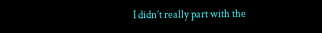I didn’t really part with the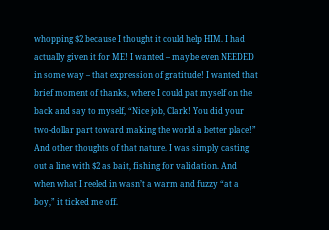whopping $2 because I thought it could help HIM. I had actually given it for ME! I wanted – maybe even NEEDED in some way – that expression of gratitude! I wanted that brief moment of thanks, where I could pat myself on the back and say to myself, “Nice job, Clark! You did your two-dollar part toward making the world a better place!” And other thoughts of that nature. I was simply casting out a line with $2 as bait, fishing for validation. And when what I reeled in wasn’t a warm and fuzzy “at a boy,” it ticked me off.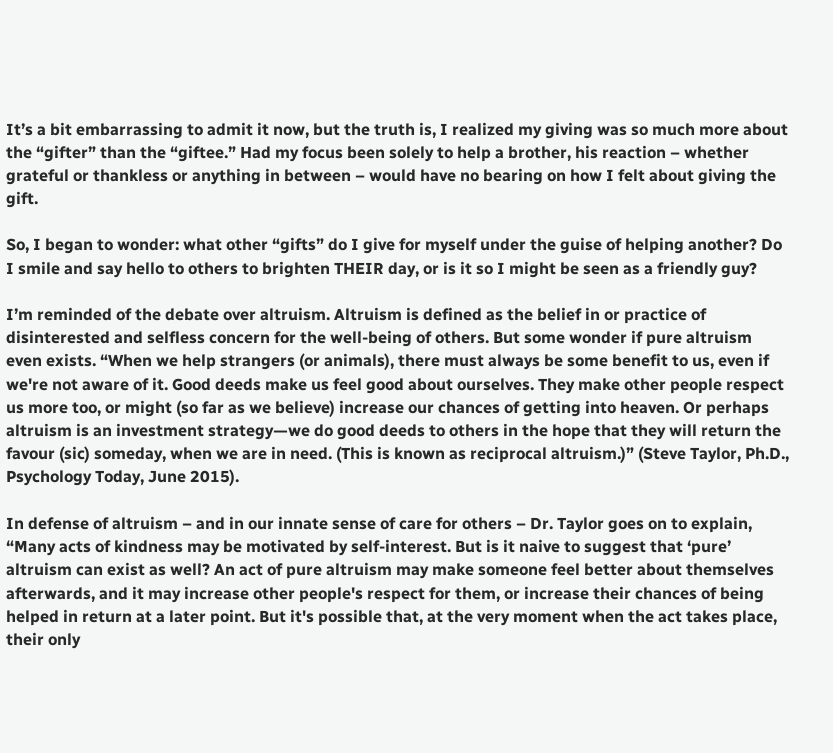It’s a bit embarrassing to admit it now, but the truth is, I realized my giving was so much more about the “gifter” than the “giftee.” Had my focus been solely to help a brother, his reaction – whether grateful or thankless or anything in between – would have no bearing on how I felt about giving the gift.

So, I began to wonder: what other “gifts” do I give for myself under the guise of helping another? Do I smile and say hello to others to brighten THEIR day, or is it so I might be seen as a friendly guy?

I’m reminded of the debate over altruism. Altruism is defined as the belief in or practice of disinterested and selfless concern for the well-being of others. But some wonder if pure altruism even exists. “When we help strangers (or animals), there must always be some benefit to us, even if we're not aware of it. Good deeds make us feel good about ourselves. They make other people respect us more too, or might (so far as we believe) increase our chances of getting into heaven. Or perhaps altruism is an investment strategy—we do good deeds to others in the hope that they will return the favour (sic) someday, when we are in need. (This is known as reciprocal altruism.)” (Steve Taylor, Ph.D., Psychology Today, June 2015).

In defense of altruism – and in our innate sense of care for others – Dr. Taylor goes on to explain, “Many acts of kindness may be motivated by self-interest. But is it naive to suggest that ‘pure’ altruism can exist as well? An act of pure altruism may make someone feel better about themselves afterwards, and it may increase other people's respect for them, or increase their chances of being helped in return at a later point. But it's possible that, at the very moment when the act takes place, their only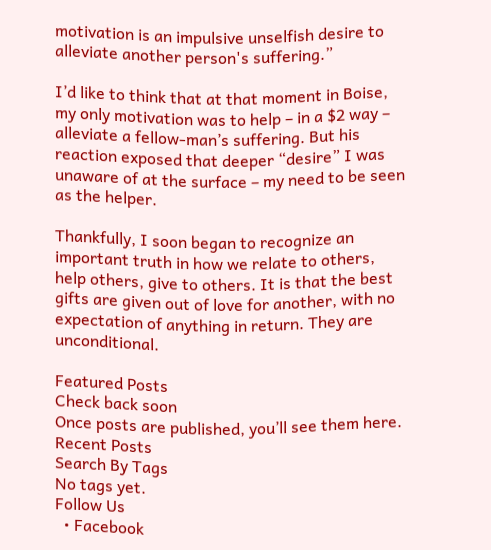motivation is an impulsive unselfish desire to alleviate another person's suffering.”

I’d like to think that at that moment in Boise, my only motivation was to help – in a $2 way – alleviate a fellow-man’s suffering. But his reaction exposed that deeper “desire” I was unaware of at the surface – my need to be seen as the helper.

Thankfully, I soon began to recognize an important truth in how we relate to others, help others, give to others. It is that the best gifts are given out of love for another, with no expectation of anything in return. They are unconditional.

Featured Posts
Check back soon
Once posts are published, you’ll see them here.
Recent Posts
Search By Tags
No tags yet.
Follow Us
  • Facebook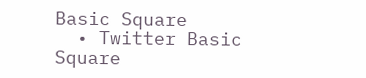Basic Square
  • Twitter Basic Square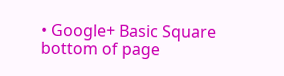• Google+ Basic Square
bottom of page